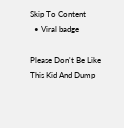Skip To Content
  • Viral badge

Please Don't Be Like This Kid And Dump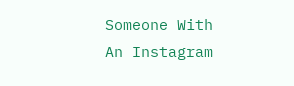Someone With An Instagram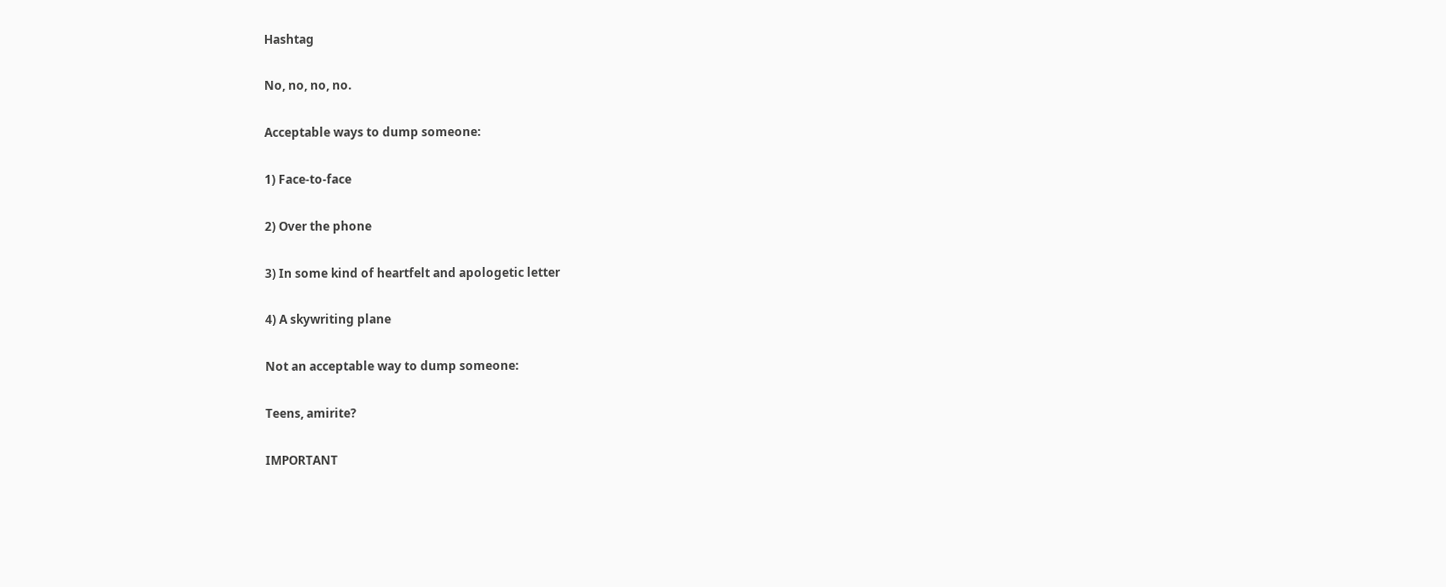Hashtag

No, no, no, no.

Acceptable ways to dump someone:

1) Face-to-face

2) Over the phone

3) In some kind of heartfelt and apologetic letter

4) A skywriting plane

Not an acceptable way to dump someone:

Teens, amirite?

IMPORTANT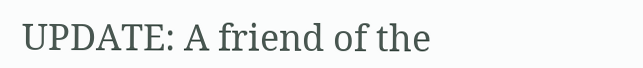UPDATE: A friend of the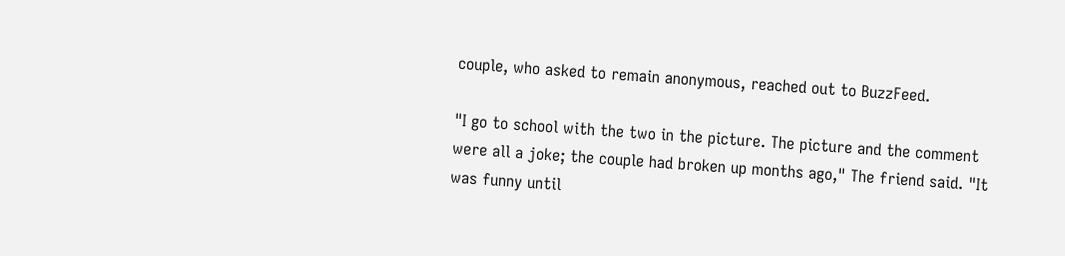couple, who asked to remain anonymous, reached out to BuzzFeed.

"I go to school with the two in the picture. The picture and the comment were all a joke; the couple had broken up months ago," The friend said. "It was funny until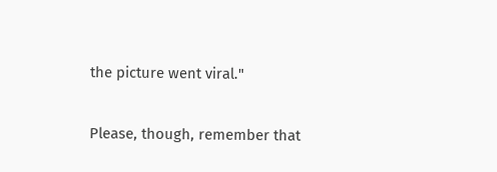the picture went viral."

Please, though, remember that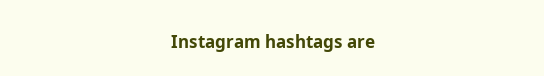Instagram hashtags are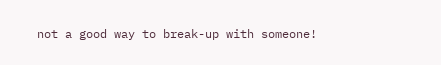not a good way to break-up with someone!